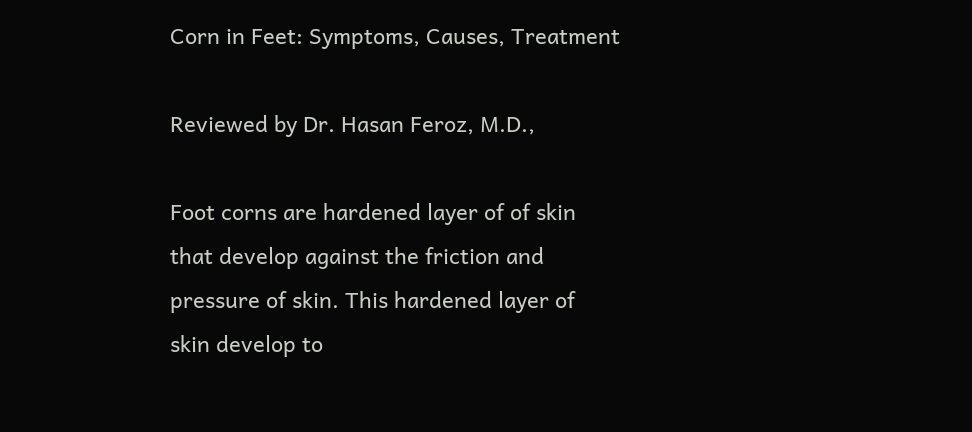Corn in Feet: Symptoms, Causes, Treatment

Reviewed by Dr. Hasan Feroz, M.D.,

Foot corns are hardened layer of of skin that develop against the friction and pressure of skin. This hardened layer of skin develop to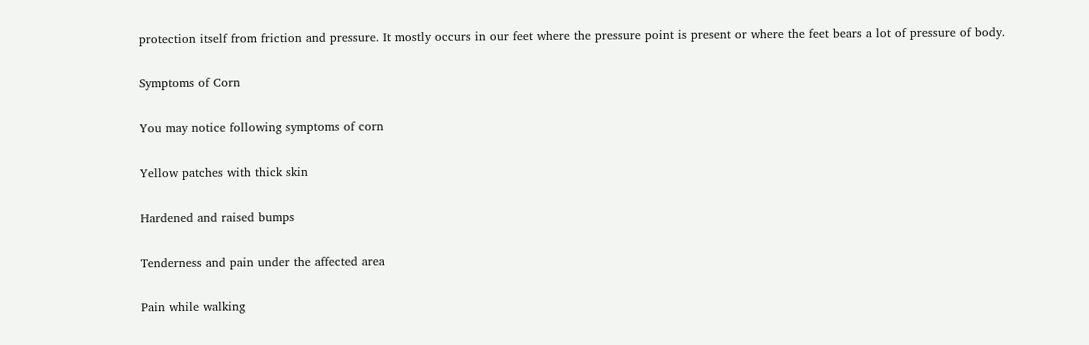protection itself from friction and pressure. It mostly occurs in our feet where the pressure point is present or where the feet bears a lot of pressure of body.

Symptoms of Corn

You may notice following symptoms of corn

Yellow patches with thick skin

Hardened and raised bumps

Tenderness and pain under the affected area

Pain while walking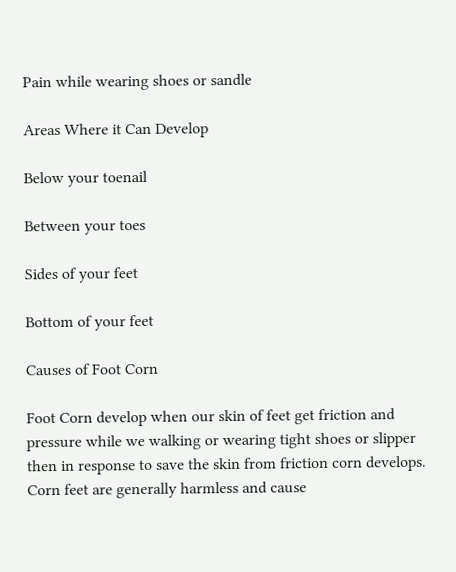Pain while wearing shoes or sandle

Areas Where it Can Develop

Below your toenail

Between your toes

Sides of your feet

Bottom of your feet

Causes of Foot Corn

Foot Corn develop when our skin of feet get friction and pressure while we walking or wearing tight shoes or slipper then in response to save the skin from friction corn develops. Corn feet are generally harmless and cause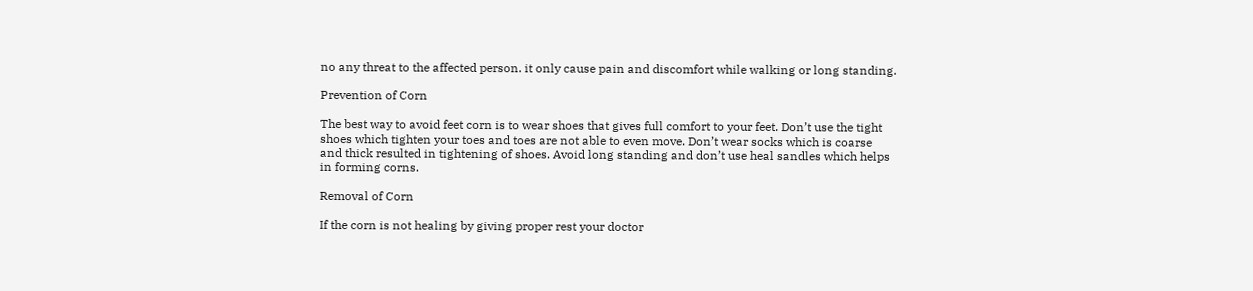no any threat to the affected person. it only cause pain and discomfort while walking or long standing.

Prevention of Corn

The best way to avoid feet corn is to wear shoes that gives full comfort to your feet. Don’t use the tight shoes which tighten your toes and toes are not able to even move. Don’t wear socks which is coarse and thick resulted in tightening of shoes. Avoid long standing and don’t use heal sandles which helps in forming corns.

Removal of Corn

If the corn is not healing by giving proper rest your doctor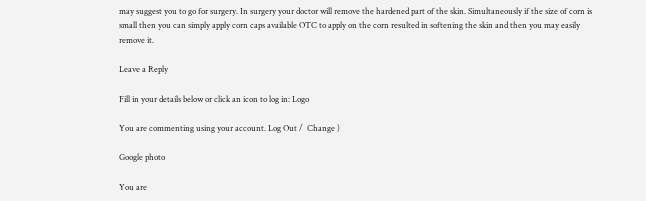may suggest you to go for surgery. In surgery your doctor will remove the hardened part of the skin. Simultaneously if the size of corn is small then you can simply apply corn caps available OTC to apply on the corn resulted in softening the skin and then you may easily remove it.

Leave a Reply

Fill in your details below or click an icon to log in: Logo

You are commenting using your account. Log Out /  Change )

Google photo

You are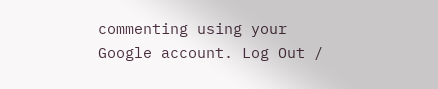commenting using your Google account. Log Out /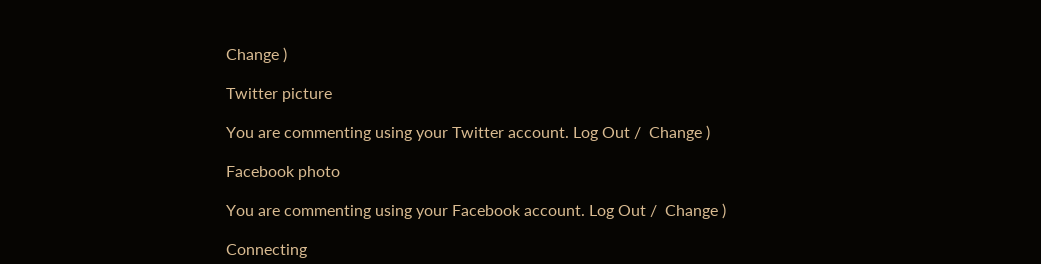Change )

Twitter picture

You are commenting using your Twitter account. Log Out /  Change )

Facebook photo

You are commenting using your Facebook account. Log Out /  Change )

Connecting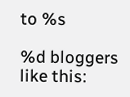to %s

%d bloggers like this: